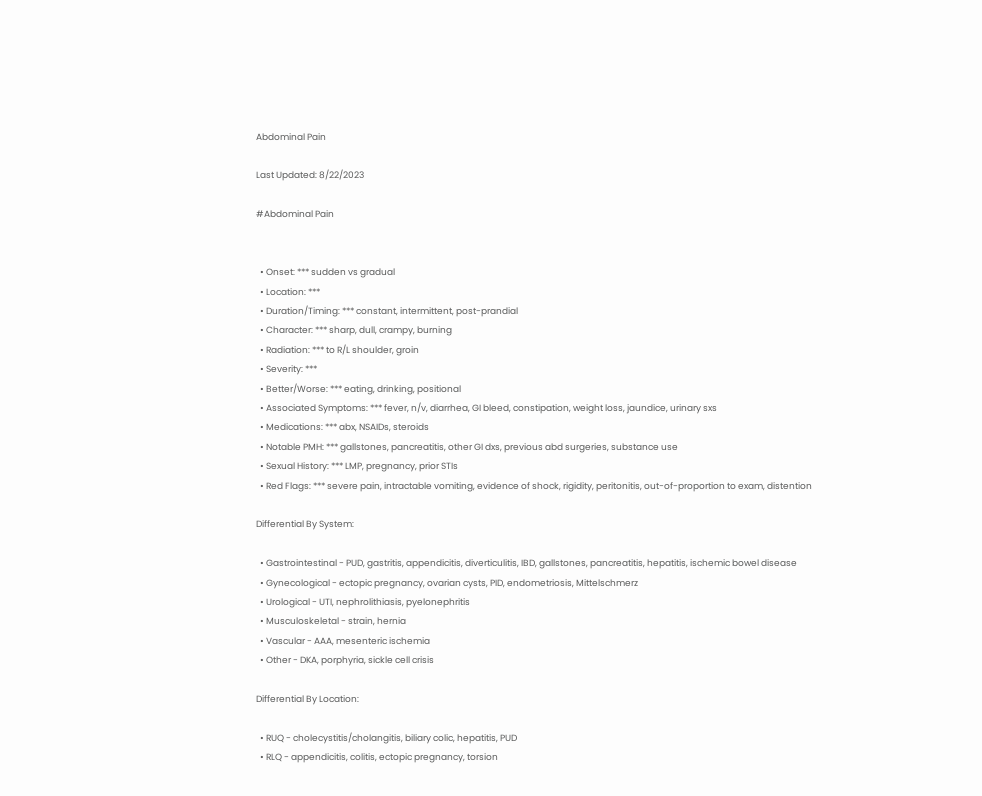Abdominal Pain

Last Updated: 8/22/2023

#Abdominal Pain


  • Onset: *** sudden vs gradual
  • Location: ***
  • Duration/Timing: *** constant, intermittent, post-prandial
  • Character: *** sharp, dull, crampy, burning
  • Radiation: *** to R/L shoulder, groin
  • Severity: ***
  • Better/Worse: *** eating, drinking, positional
  • Associated Symptoms: *** fever, n/v, diarrhea, GI bleed, constipation, weight loss, jaundice, urinary sxs
  • Medications: *** abx, NSAIDs, steroids
  • Notable PMH: *** gallstones, pancreatitis, other GI dxs, previous abd surgeries, substance use
  • Sexual History: *** LMP, pregnancy, prior STIs
  • Red Flags: *** severe pain, intractable vomiting, evidence of shock, rigidity, peritonitis, out-of-proportion to exam, distention

Differential By System:

  • Gastrointestinal - PUD, gastritis, appendicitis, diverticulitis, IBD, gallstones, pancreatitis, hepatitis, ischemic bowel disease
  • Gynecological - ectopic pregnancy, ovarian cysts, PID, endometriosis, Mittelschmerz
  • Urological - UTI, nephrolithiasis, pyelonephritis
  • Musculoskeletal - strain, hernia
  • Vascular - AAA, mesenteric ischemia
  • Other - DKA, porphyria, sickle cell crisis

Differential By Location:

  • RUQ - cholecystitis/cholangitis, biliary colic, hepatitis, PUD
  • RLQ - appendicitis, colitis, ectopic pregnancy, torsion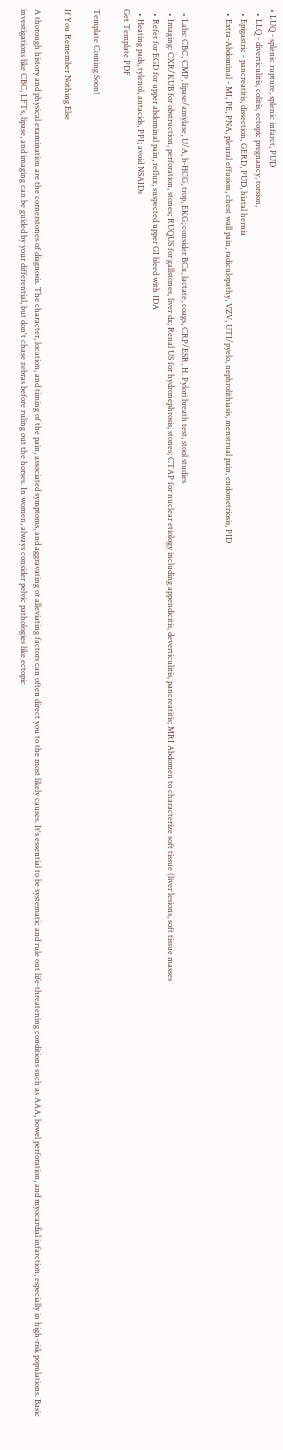• LUQ - splenic rupture, splenic infarct, PUD
  • LLQ - diverticulitis, colitis, ectopic pregnancy, torsion,
  • Epigastric - pancreatitis, dissection, GERD, PUD, hiatal hernia
  • Extra-Abdominal - MI, PE, PNA, pleural effusion, chest wall pain, radiculopathy, VZV, UTI/pyelo, nephrolithiasis, menstrual pain, endometriosis, PID


  • Labs: CBC, CMP, lipase/amylase, U/A, b-HCG, trop, EKG; consider BCx, lactate, coags, CRP/ESR, H. Pylori breath test, stool studies
  • Imaging: CXR/KUB for obstruction, perforation, stones; RUQUS for gallstones, liver dx; Renal US for hydronephrosis, stones; CTAP for nuclear etiology including appendicitis, deverticulitis, pancreatitis; MRI Abdomen to characterize soft tissue (liver lesions, soft tissue masses
  • Refer for EGD for upper abdominal pain, reflux, suspected upper GI bleed with IDA
  • Heating pads, tylenol, antacids, PPI; avoid NSAIDs
Get Template PDF

Template Coming Soon!

If You Remember Nothing Else

A thorough history and physical examination are the cornerstones of diagnosis. The character, location, and timing of the pain, associated symptoms, and aggravating or alleviating factors can often direct you to the most likely causes. It's essential to be systematic and rule out life-threatening conditions such as AAA, bowel perforation, and myocardial infarction, especially in high-risk populations. Basic investigations like CBC, LFTs, lipase, and imaging can be guided by your differential, but don't chase zebras before ruling out the horses. In women, always consider pelvic pathologies like ectopic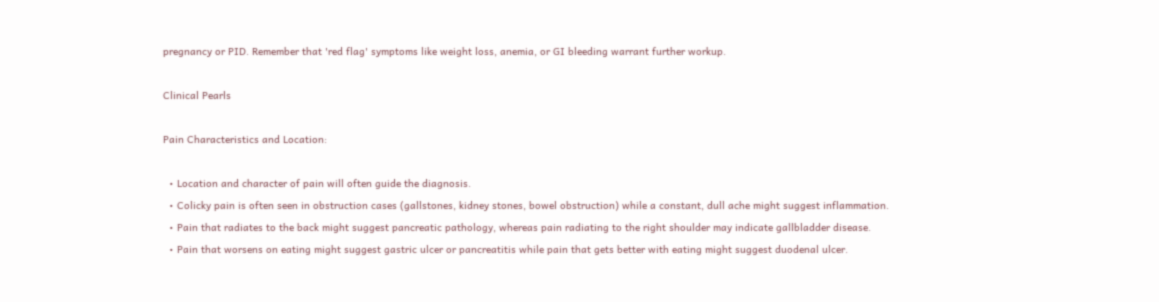pregnancy or PID. Remember that 'red flag' symptoms like weight loss, anemia, or GI bleeding warrant further workup.

Clinical Pearls

Pain Characteristics and Location:

  • Location and character of pain will often guide the diagnosis.
  • Colicky pain is often seen in obstruction cases (gallstones, kidney stones, bowel obstruction) while a constant, dull ache might suggest inflammation.
  • Pain that radiates to the back might suggest pancreatic pathology, whereas pain radiating to the right shoulder may indicate gallbladder disease.
  • Pain that worsens on eating might suggest gastric ulcer or pancreatitis while pain that gets better with eating might suggest duodenal ulcer.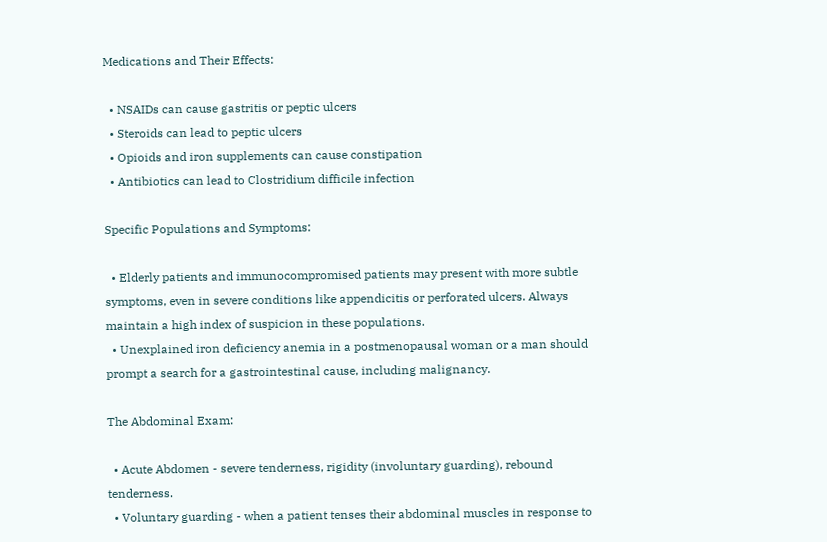Medications and Their Effects:

  • NSAIDs can cause gastritis or peptic ulcers
  • Steroids can lead to peptic ulcers
  • Opioids and iron supplements can cause constipation
  • Antibiotics can lead to Clostridium difficile infection

Specific Populations and Symptoms:

  • Elderly patients and immunocompromised patients may present with more subtle symptoms, even in severe conditions like appendicitis or perforated ulcers. Always maintain a high index of suspicion in these populations.
  • Unexplained iron deficiency anemia in a postmenopausal woman or a man should prompt a search for a gastrointestinal cause, including malignancy.

The Abdominal Exam:

  • Acute Abdomen - severe tenderness, rigidity (involuntary guarding), rebound tenderness.
  • Voluntary guarding - when a patient tenses their abdominal muscles in response to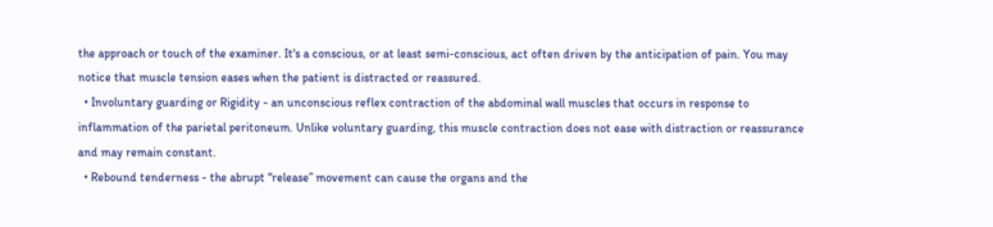the approach or touch of the examiner. It's a conscious, or at least semi-conscious, act often driven by the anticipation of pain. You may notice that muscle tension eases when the patient is distracted or reassured.
  • Involuntary guarding or Rigidity - an unconscious reflex contraction of the abdominal wall muscles that occurs in response to inflammation of the parietal peritoneum. Unlike voluntary guarding, this muscle contraction does not ease with distraction or reassurance and may remain constant.
  • Rebound tenderness - the abrupt “release” movement can cause the organs and the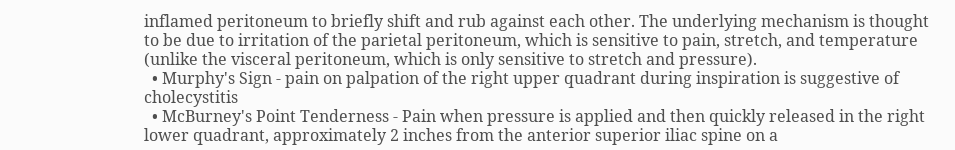inflamed peritoneum to briefly shift and rub against each other. The underlying mechanism is thought to be due to irritation of the parietal peritoneum, which is sensitive to pain, stretch, and temperature (unlike the visceral peritoneum, which is only sensitive to stretch and pressure).
  • Murphy's Sign - pain on palpation of the right upper quadrant during inspiration is suggestive of cholecystitis
  • McBurney's Point Tenderness - Pain when pressure is applied and then quickly released in the right lower quadrant, approximately 2 inches from the anterior superior iliac spine on a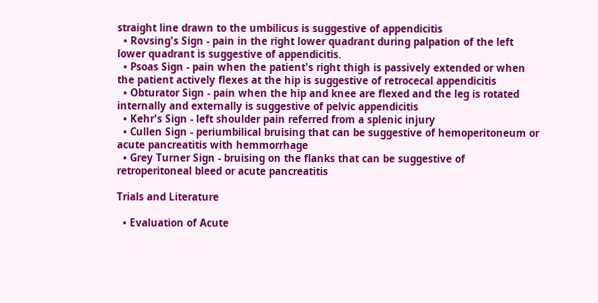straight line drawn to the umbilicus is suggestive of appendicitis
  • Rovsing's Sign - pain in the right lower quadrant during palpation of the left lower quadrant is suggestive of appendicitis.
  • Psoas Sign - pain when the patient's right thigh is passively extended or when the patient actively flexes at the hip is suggestive of retrocecal appendicitis
  • Obturator Sign - pain when the hip and knee are flexed and the leg is rotated internally and externally is suggestive of pelvic appendicitis
  • Kehr's Sign - left shoulder pain referred from a splenic injury
  • Cullen Sign - periumbilical bruising that can be suggestive of hemoperitoneum or acute pancreatitis with hemmorrhage
  • Grey Turner Sign - bruising on the flanks that can be suggestive of retroperitoneal bleed or acute pancreatitis

Trials and Literature

  • Evaluation of Acute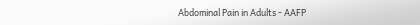Abdominal Pain in Adults - AAFP